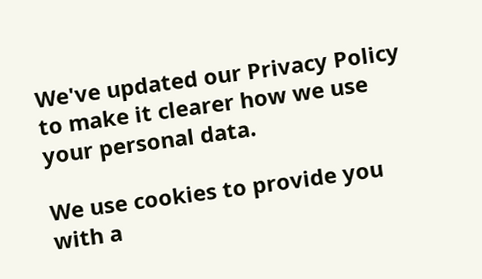We've updated our Privacy Policy to make it clearer how we use your personal data.

We use cookies to provide you with a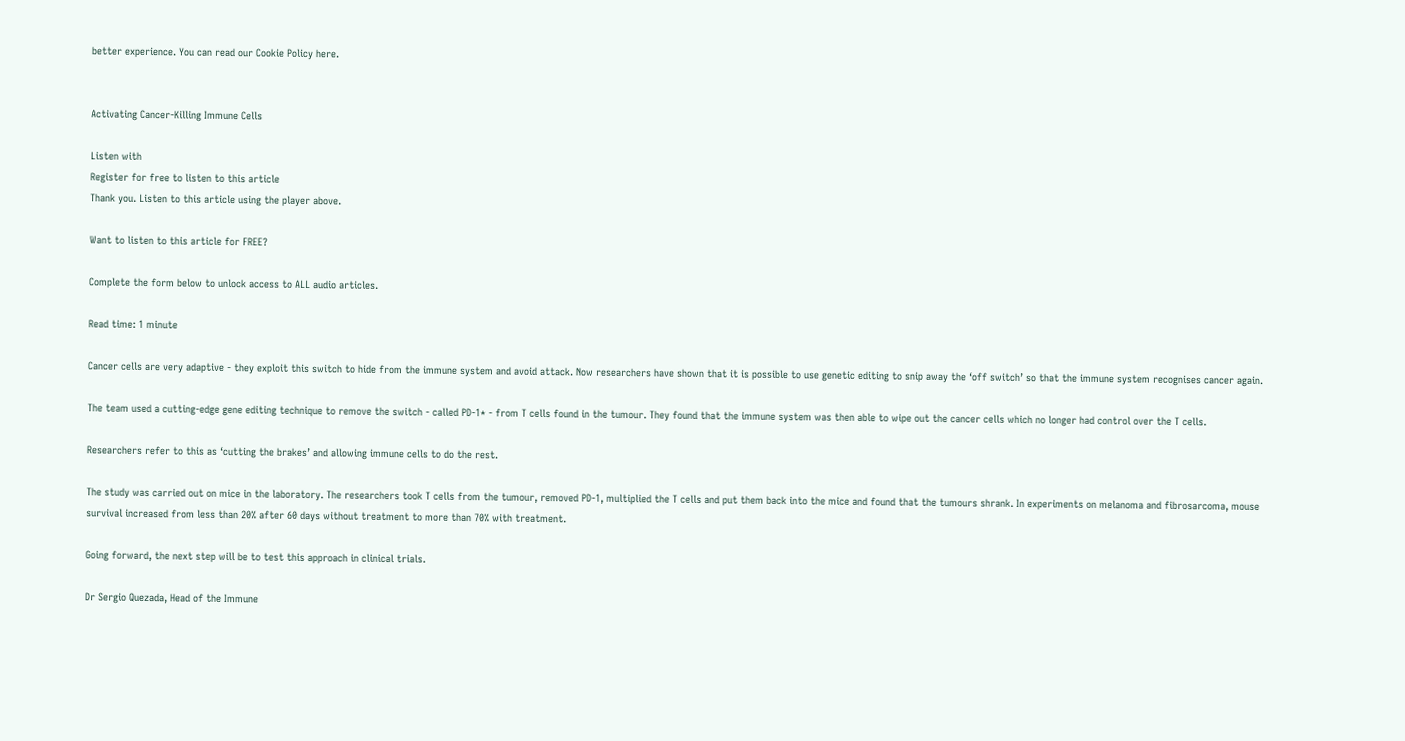better experience. You can read our Cookie Policy here.


Activating Cancer-Killing Immune Cells

Listen with
Register for free to listen to this article
Thank you. Listen to this article using the player above.

Want to listen to this article for FREE?

Complete the form below to unlock access to ALL audio articles.

Read time: 1 minute

Cancer cells are very adaptive - they exploit this switch to hide from the immune system and avoid attack. Now researchers have shown that it is possible to use genetic editing to snip away the ‘off switch’ so that the immune system recognises cancer again.

The team used a cutting-edge gene editing technique to remove the switch - called PD-1* - from T cells found in the tumour. They found that the immune system was then able to wipe out the cancer cells which no longer had control over the T cells.

Researchers refer to this as ‘cutting the brakes’ and allowing immune cells to do the rest.

The study was carried out on mice in the laboratory. The researchers took T cells from the tumour, removed PD-1, multiplied the T cells and put them back into the mice and found that the tumours shrank. In experiments on melanoma and fibrosarcoma, mouse survival increased from less than 20% after 60 days without treatment to more than 70% with treatment.

Going forward, the next step will be to test this approach in clinical trials.

Dr Sergio Quezada, Head of the Immune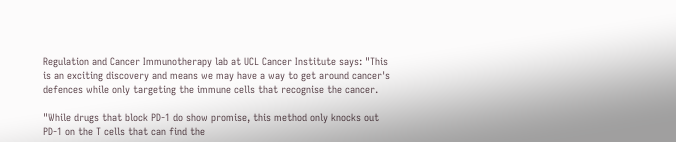Regulation and Cancer Immunotherapy lab at UCL Cancer Institute says: "This is an exciting discovery and means we may have a way to get around cancer's defences while only targeting the immune cells that recognise the cancer.

"While drugs that block PD-1 do show promise, this method only knocks out PD-1 on the T cells that can find the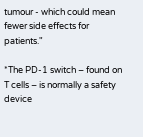tumour - which could mean fewer side effects for patients."

*The PD-1 switch – found on T cells – is normally a safety device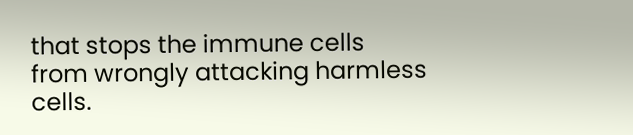that stops the immune cells from wrongly attacking harmless cells.